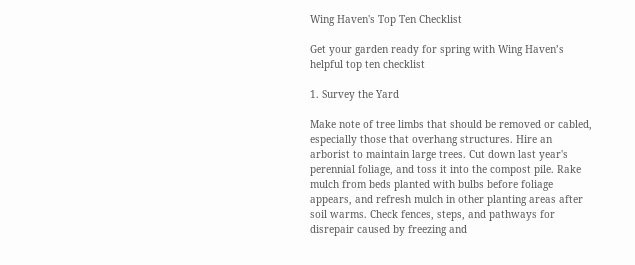Wing Haven's Top Ten Checklist

Get your garden ready for spring with Wing Haven’s helpful top ten checklist

1. Survey the Yard

Make note of tree limbs that should be removed or cabled, especially those that overhang structures. Hire an arborist to maintain large trees. Cut down last year's perennial foliage, and toss it into the compost pile. Rake mulch from beds planted with bulbs before foliage appears, and refresh mulch in other planting areas after soil warms. Check fences, steps, and pathways for disrepair caused by freezing and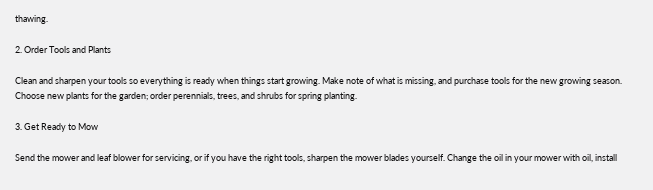thawing.

2. Order Tools and Plants

Clean and sharpen your tools so everything is ready when things start growing. Make note of what is missing, and purchase tools for the new growing season. Choose new plants for the garden; order perennials, trees, and shrubs for spring planting.

3. Get Ready to Mow

Send the mower and leaf blower for servicing, or if you have the right tools, sharpen the mower blades yourself. Change the oil in your mower with oil, install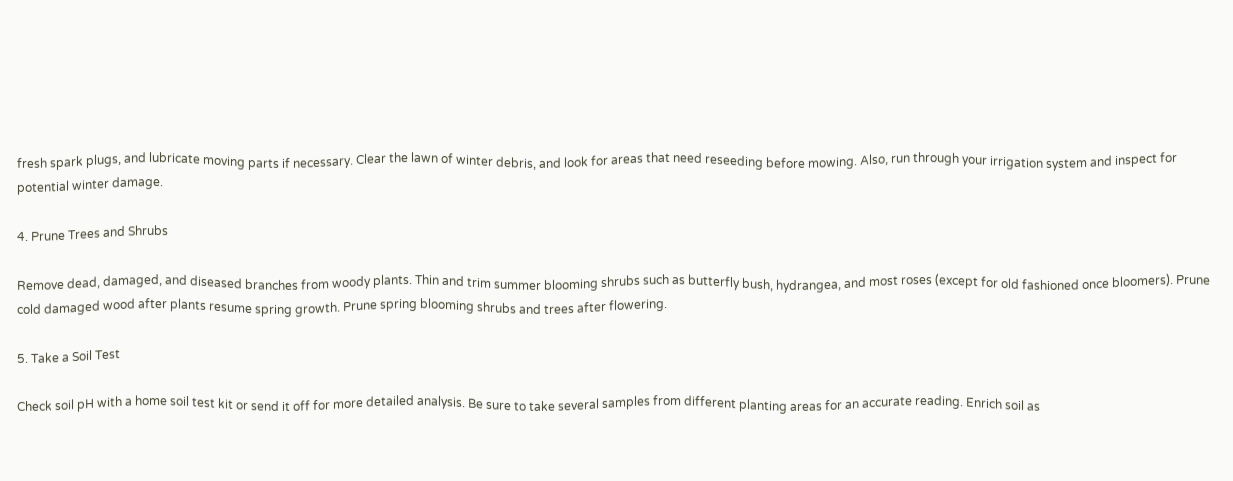fresh spark plugs, and lubricate moving parts if necessary. Clear the lawn of winter debris, and look for areas that need reseeding before mowing. Also, run through your irrigation system and inspect for potential winter damage.

4. Prune Trees and Shrubs

Remove dead, damaged, and diseased branches from woody plants. Thin and trim summer blooming shrubs such as butterfly bush, hydrangea, and most roses (except for old fashioned once bloomers). Prune cold damaged wood after plants resume spring growth. Prune spring blooming shrubs and trees after flowering.

5. Take a Soil Test

Check soil pH with a home soil test kit or send it off for more detailed analysis. Be sure to take several samples from different planting areas for an accurate reading. Enrich soil as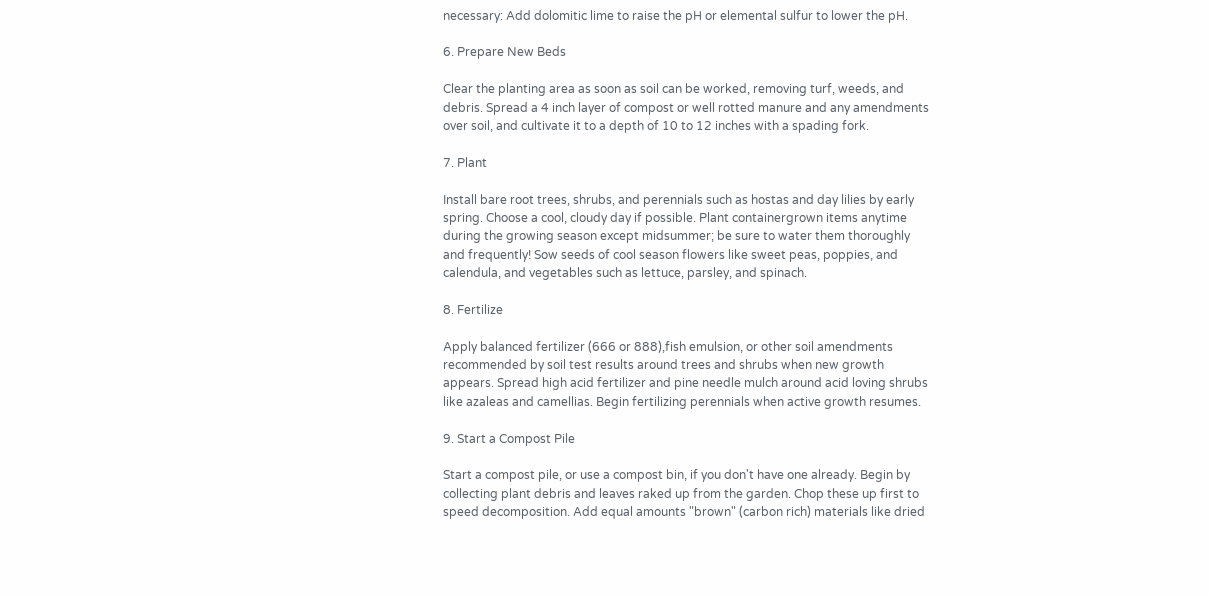necessary: Add dolomitic lime to raise the pH or elemental sulfur to lower the pH.

6. Prepare New Beds

Clear the planting area as soon as soil can be worked, removing turf, weeds, and debris. Spread a 4 inch layer of compost or well rotted manure and any amendments over soil, and cultivate it to a depth of 10 to 12 inches with a spading fork.

7. Plant

Install bare root trees, shrubs, and perennials such as hostas and day lilies by early spring. Choose a cool, cloudy day if possible. Plant containergrown items anytime during the growing season except midsummer; be sure to water them thoroughly and frequently! Sow seeds of cool season flowers like sweet peas, poppies, and calendula, and vegetables such as lettuce, parsley, and spinach.

8. Fertilize

Apply balanced fertilizer (666 or 888),fish emulsion, or other soil amendments recommended by soil test results around trees and shrubs when new growth appears. Spread high acid fertilizer and pine needle mulch around acid loving shrubs like azaleas and camellias. Begin fertilizing perennials when active growth resumes.

9. Start a Compost Pile

Start a compost pile, or use a compost bin, if you don't have one already. Begin by collecting plant debris and leaves raked up from the garden. Chop these up first to speed decomposition. Add equal amounts "brown" (carbon rich) materials like dried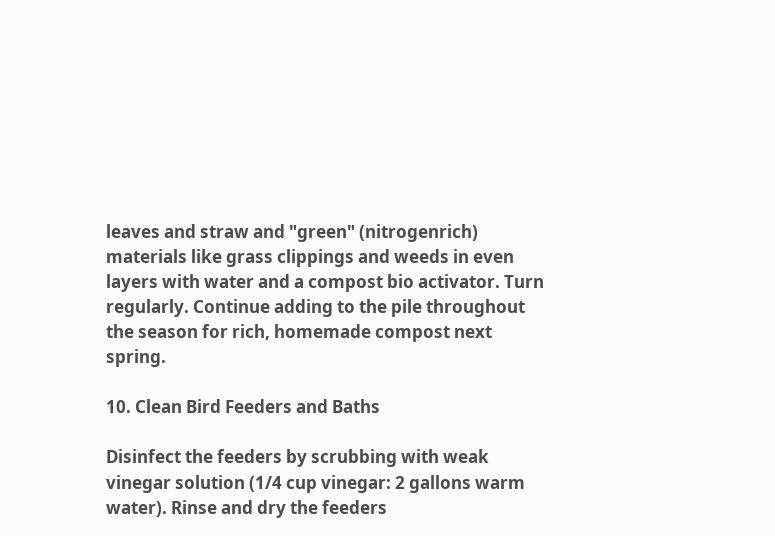leaves and straw and "green" (nitrogenrich) materials like grass clippings and weeds in even layers with water and a compost bio activator. Turn regularly. Continue adding to the pile throughout the season for rich, homemade compost next spring.

10. Clean Bird Feeders and Baths

Disinfect the feeders by scrubbing with weak vinegar solution (1/4 cup vinegar: 2 gallons warm water). Rinse and dry the feeders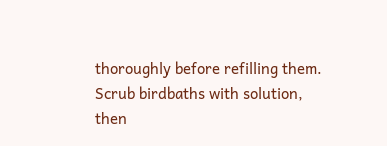thoroughly before refilling them. Scrub birdbaths with solution, then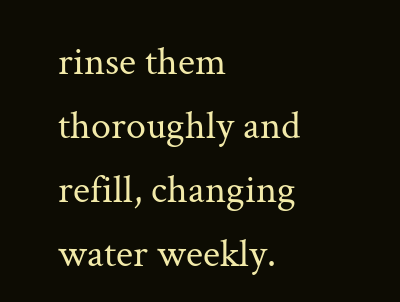rinse them thoroughly and refill, changing water weekly.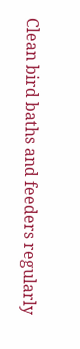Clean bird baths and feeders regularly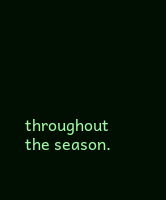throughout the season.